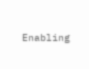Enabling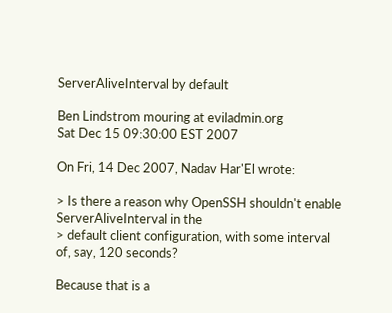ServerAliveInterval by default

Ben Lindstrom mouring at eviladmin.org
Sat Dec 15 09:30:00 EST 2007

On Fri, 14 Dec 2007, Nadav Har'El wrote:

> Is there a reason why OpenSSH shouldn't enable ServerAliveInterval in the
> default client configuration, with some interval of, say, 120 seconds?

Because that is a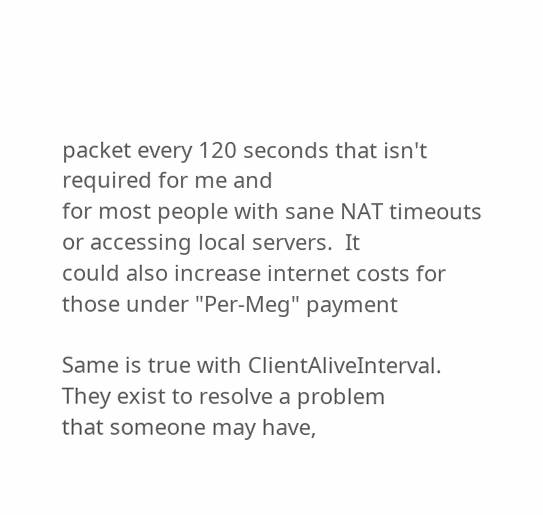packet every 120 seconds that isn't required for me and
for most people with sane NAT timeouts or accessing local servers.  It
could also increase internet costs for those under "Per-Meg" payment

Same is true with ClientAliveInterval.  They exist to resolve a problem
that someone may have,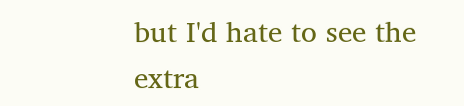but I'd hate to see the extra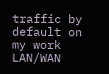traffic by default on
my work LAN/WAN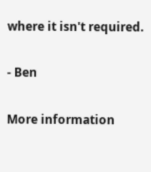where it isn't required.

- Ben

More information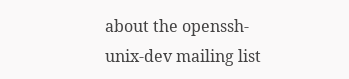about the openssh-unix-dev mailing list